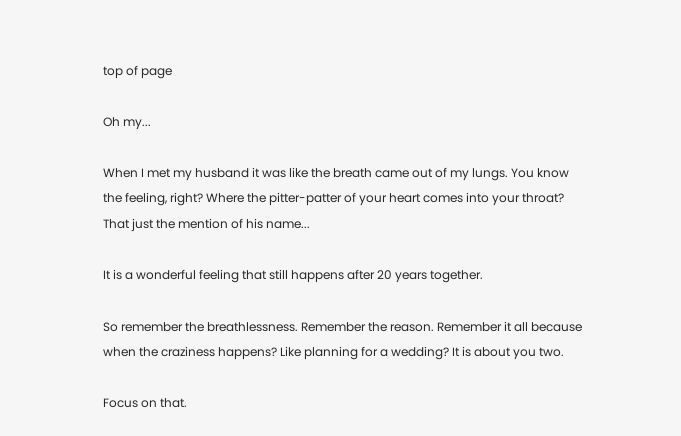top of page

Oh my...

When I met my husband it was like the breath came out of my lungs. You know the feeling, right? Where the pitter-patter of your heart comes into your throat? That just the mention of his name...

It is a wonderful feeling that still happens after 20 years together.

So remember the breathlessness. Remember the reason. Remember it all because when the craziness happens? Like planning for a wedding? It is about you two.

Focus on that.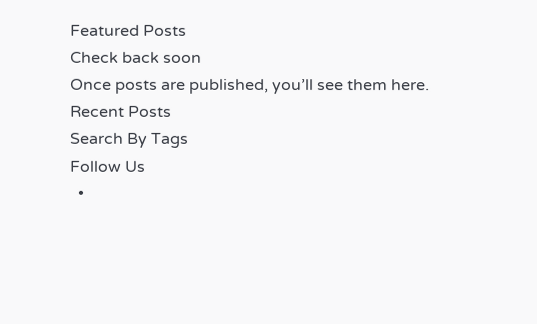Featured Posts
Check back soon
Once posts are published, you’ll see them here.
Recent Posts
Search By Tags
Follow Us
  •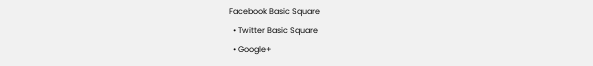Facebook Basic Square
  • Twitter Basic Square
  • Google+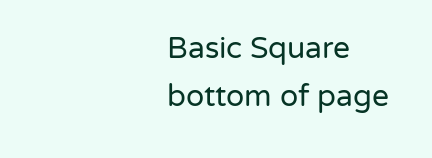Basic Square
bottom of page